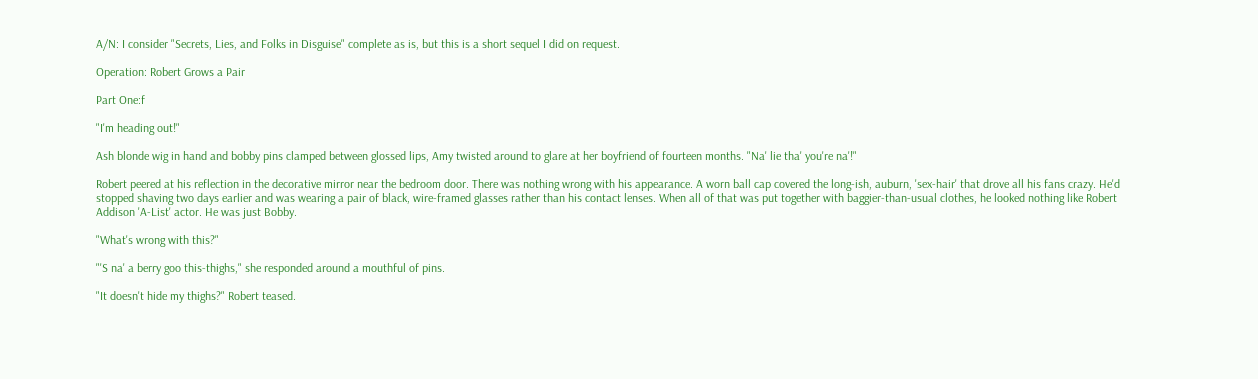A/N: I consider "Secrets, Lies, and Folks in Disguise" complete as is, but this is a short sequel I did on request.

Operation: Robert Grows a Pair

Part One:f

"I'm heading out!"

Ash blonde wig in hand and bobby pins clamped between glossed lips, Amy twisted around to glare at her boyfriend of fourteen months. "Na' lie tha' you're na'!"

Robert peered at his reflection in the decorative mirror near the bedroom door. There was nothing wrong with his appearance. A worn ball cap covered the long-ish, auburn, 'sex-hair' that drove all his fans crazy. He'd stopped shaving two days earlier and was wearing a pair of black, wire-framed glasses rather than his contact lenses. When all of that was put together with baggier-than-usual clothes, he looked nothing like Robert Addison 'A-List' actor. He was just Bobby.

"What's wrong with this?"

"'S na' a berry goo this-thighs," she responded around a mouthful of pins.

"It doesn't hide my thighs?" Robert teased.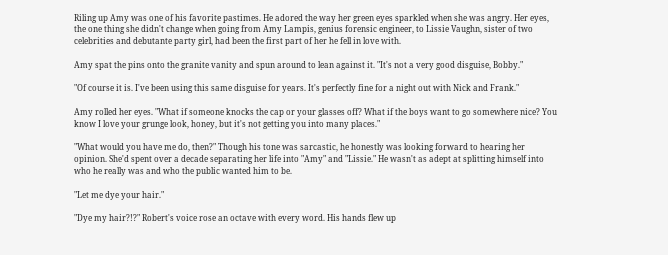Riling up Amy was one of his favorite pastimes. He adored the way her green eyes sparkled when she was angry. Her eyes, the one thing she didn't change when going from Amy Lampis, genius forensic engineer, to Lissie Vaughn, sister of two celebrities and debutante party girl, had been the first part of her he fell in love with.

Amy spat the pins onto the granite vanity and spun around to lean against it. "It's not a very good disguise, Bobby."

"Of course it is. I've been using this same disguise for years. It's perfectly fine for a night out with Nick and Frank."

Amy rolled her eyes. "What if someone knocks the cap or your glasses off? What if the boys want to go somewhere nice? You know I love your grunge look, honey, but it's not getting you into many places."

"What would you have me do, then?" Though his tone was sarcastic, he honestly was looking forward to hearing her opinion. She'd spent over a decade separating her life into "Amy" and "Lissie." He wasn't as adept at splitting himself into who he really was and who the public wanted him to be.

"Let me dye your hair."

"Dye my hair?!?" Robert's voice rose an octave with every word. His hands flew up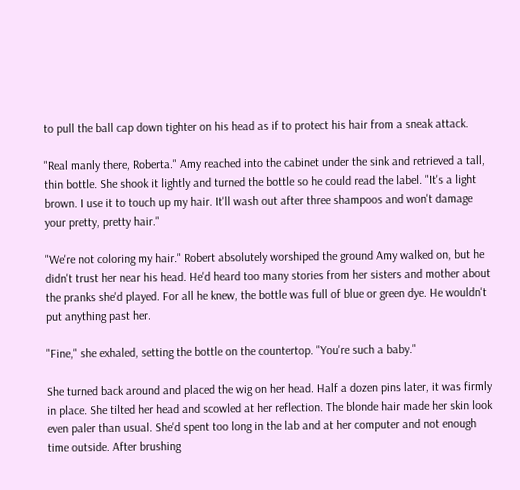to pull the ball cap down tighter on his head as if to protect his hair from a sneak attack.

"Real manly there, Roberta." Amy reached into the cabinet under the sink and retrieved a tall, thin bottle. She shook it lightly and turned the bottle so he could read the label. "It's a light brown. I use it to touch up my hair. It'll wash out after three shampoos and won't damage your pretty, pretty hair."

"We're not coloring my hair." Robert absolutely worshiped the ground Amy walked on, but he didn't trust her near his head. He'd heard too many stories from her sisters and mother about the pranks she'd played. For all he knew, the bottle was full of blue or green dye. He wouldn't put anything past her.

"Fine," she exhaled, setting the bottle on the countertop. "You're such a baby."

She turned back around and placed the wig on her head. Half a dozen pins later, it was firmly in place. She tilted her head and scowled at her reflection. The blonde hair made her skin look even paler than usual. She'd spent too long in the lab and at her computer and not enough time outside. After brushing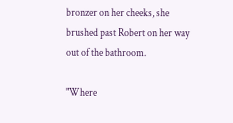bronzer on her cheeks, she brushed past Robert on her way out of the bathroom.

"Where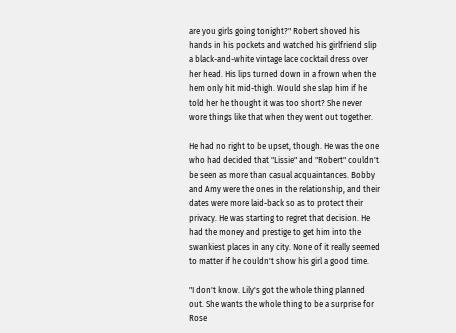are you girls going tonight?" Robert shoved his hands in his pockets and watched his girlfriend slip a black-and-white vintage lace cocktail dress over her head. His lips turned down in a frown when the hem only hit mid-thigh. Would she slap him if he told her he thought it was too short? She never wore things like that when they went out together.

He had no right to be upset, though. He was the one who had decided that "Lissie" and "Robert" couldn't be seen as more than casual acquaintances. Bobby and Amy were the ones in the relationship, and their dates were more laid-back so as to protect their privacy. He was starting to regret that decision. He had the money and prestige to get him into the swankiest places in any city. None of it really seemed to matter if he couldn't show his girl a good time.

"I don't know. Lily's got the whole thing planned out. She wants the whole thing to be a surprise for Rose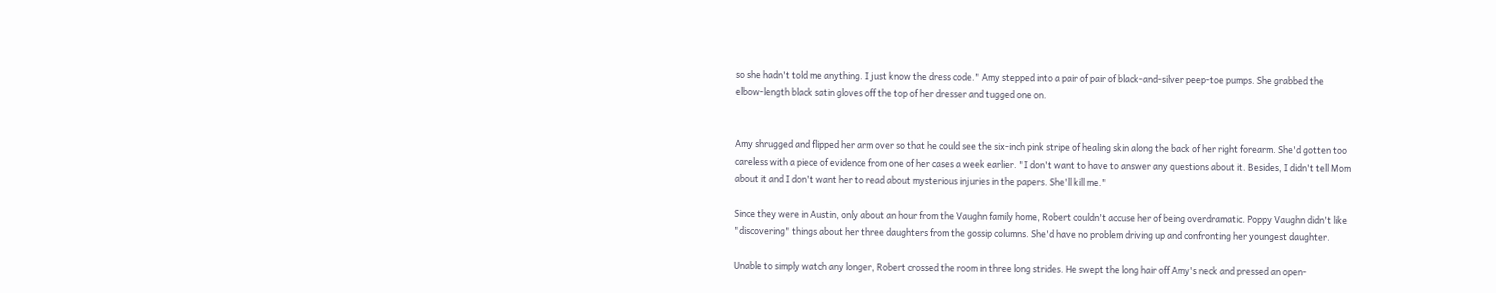so she hadn't told me anything. I just know the dress code." Amy stepped into a pair of pair of black-and-silver peep-toe pumps. She grabbed the elbow-length black satin gloves off the top of her dresser and tugged one on.


Amy shrugged and flipped her arm over so that he could see the six-inch pink stripe of healing skin along the back of her right forearm. She'd gotten too careless with a piece of evidence from one of her cases a week earlier. "I don't want to have to answer any questions about it. Besides, I didn't tell Mom about it and I don't want her to read about mysterious injuries in the papers. She'll kill me."

Since they were in Austin, only about an hour from the Vaughn family home, Robert couldn't accuse her of being overdramatic. Poppy Vaughn didn't like "discovering" things about her three daughters from the gossip columns. She'd have no problem driving up and confronting her youngest daughter.

Unable to simply watch any longer, Robert crossed the room in three long strides. He swept the long hair off Amy's neck and pressed an open-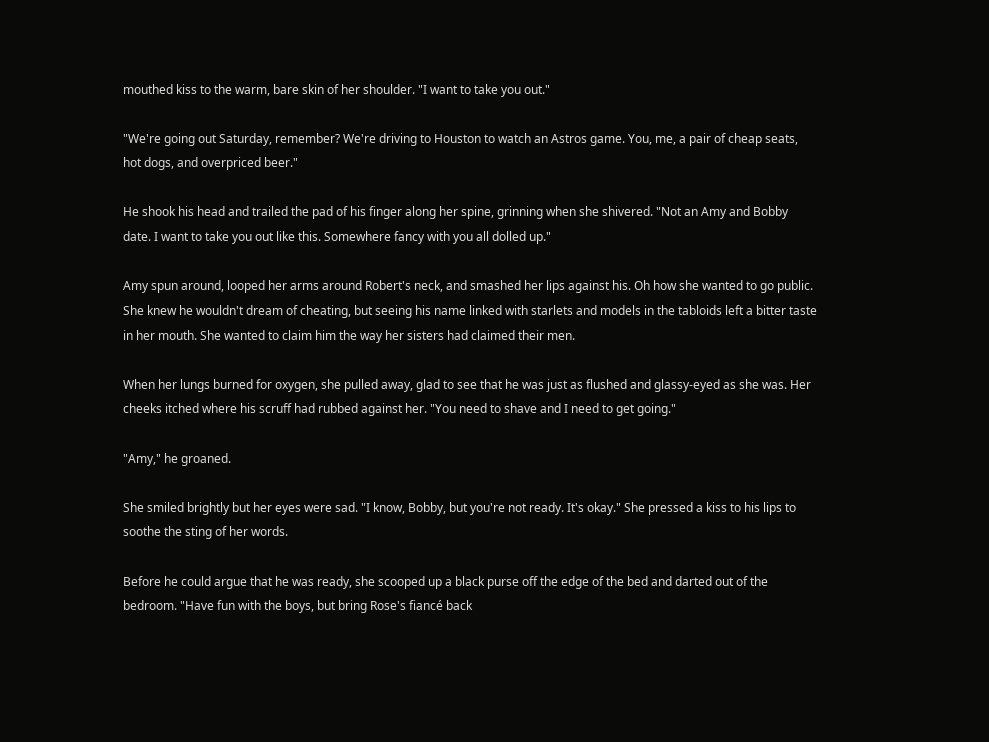mouthed kiss to the warm, bare skin of her shoulder. "I want to take you out."

"We're going out Saturday, remember? We're driving to Houston to watch an Astros game. You, me, a pair of cheap seats, hot dogs, and overpriced beer."

He shook his head and trailed the pad of his finger along her spine, grinning when she shivered. "Not an Amy and Bobby date. I want to take you out like this. Somewhere fancy with you all dolled up."

Amy spun around, looped her arms around Robert's neck, and smashed her lips against his. Oh how she wanted to go public. She knew he wouldn't dream of cheating, but seeing his name linked with starlets and models in the tabloids left a bitter taste in her mouth. She wanted to claim him the way her sisters had claimed their men.

When her lungs burned for oxygen, she pulled away, glad to see that he was just as flushed and glassy-eyed as she was. Her cheeks itched where his scruff had rubbed against her. "You need to shave and I need to get going."

"Amy," he groaned.

She smiled brightly but her eyes were sad. "I know, Bobby, but you're not ready. It's okay." She pressed a kiss to his lips to soothe the sting of her words.

Before he could argue that he was ready, she scooped up a black purse off the edge of the bed and darted out of the bedroom. "Have fun with the boys, but bring Rose's fiancé back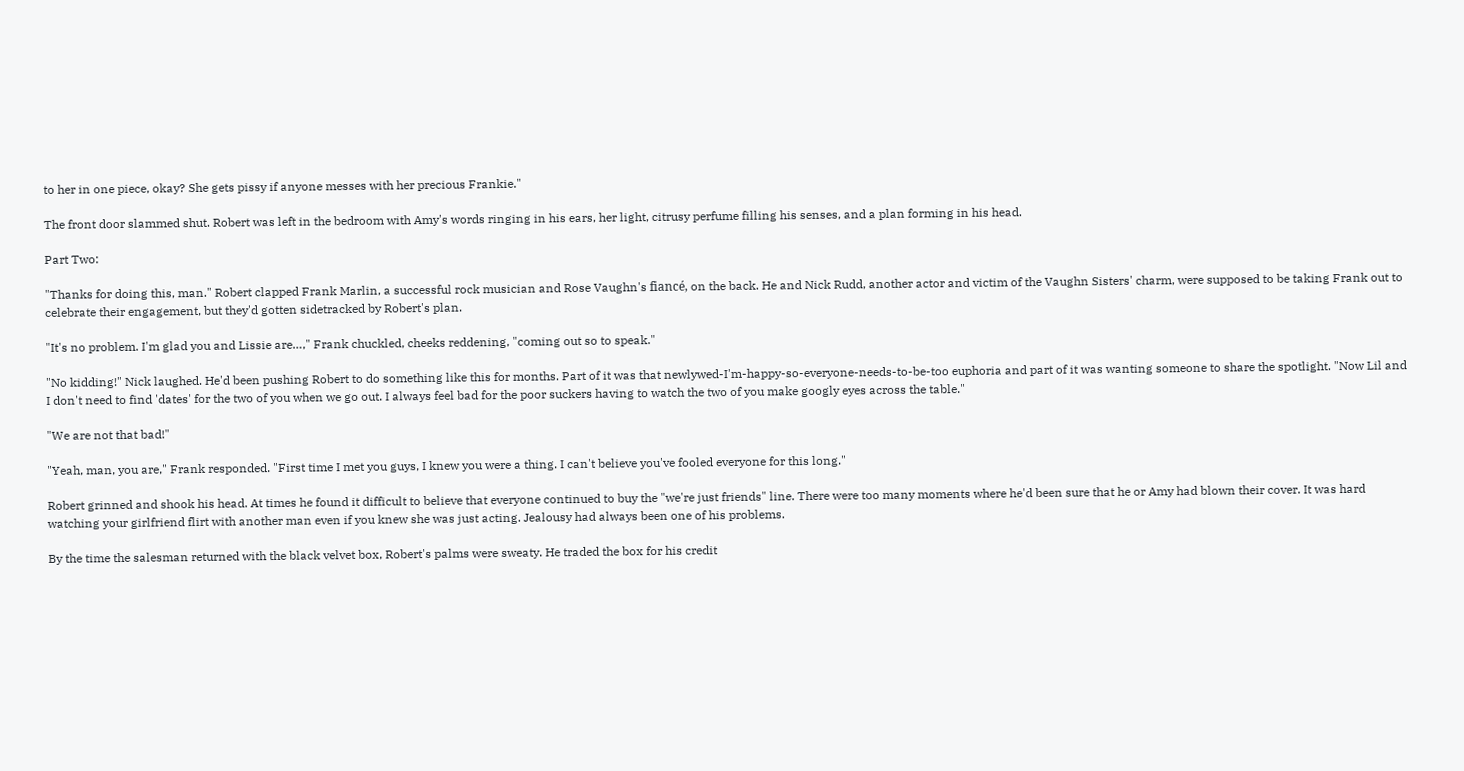to her in one piece, okay? She gets pissy if anyone messes with her precious Frankie."

The front door slammed shut. Robert was left in the bedroom with Amy's words ringing in his ears, her light, citrusy perfume filling his senses, and a plan forming in his head.

Part Two:

"Thanks for doing this, man." Robert clapped Frank Marlin, a successful rock musician and Rose Vaughn's fiancé, on the back. He and Nick Rudd, another actor and victim of the Vaughn Sisters' charm, were supposed to be taking Frank out to celebrate their engagement, but they'd gotten sidetracked by Robert's plan.

"It's no problem. I'm glad you and Lissie are…," Frank chuckled, cheeks reddening, "coming out so to speak."

"No kidding!" Nick laughed. He'd been pushing Robert to do something like this for months. Part of it was that newlywed-I'm-happy-so-everyone-needs-to-be-too euphoria and part of it was wanting someone to share the spotlight. "Now Lil and I don't need to find 'dates' for the two of you when we go out. I always feel bad for the poor suckers having to watch the two of you make googly eyes across the table."

"We are not that bad!"

"Yeah, man, you are," Frank responded. "First time I met you guys, I knew you were a thing. I can't believe you've fooled everyone for this long."

Robert grinned and shook his head. At times he found it difficult to believe that everyone continued to buy the "we're just friends" line. There were too many moments where he'd been sure that he or Amy had blown their cover. It was hard watching your girlfriend flirt with another man even if you knew she was just acting. Jealousy had always been one of his problems.

By the time the salesman returned with the black velvet box, Robert's palms were sweaty. He traded the box for his credit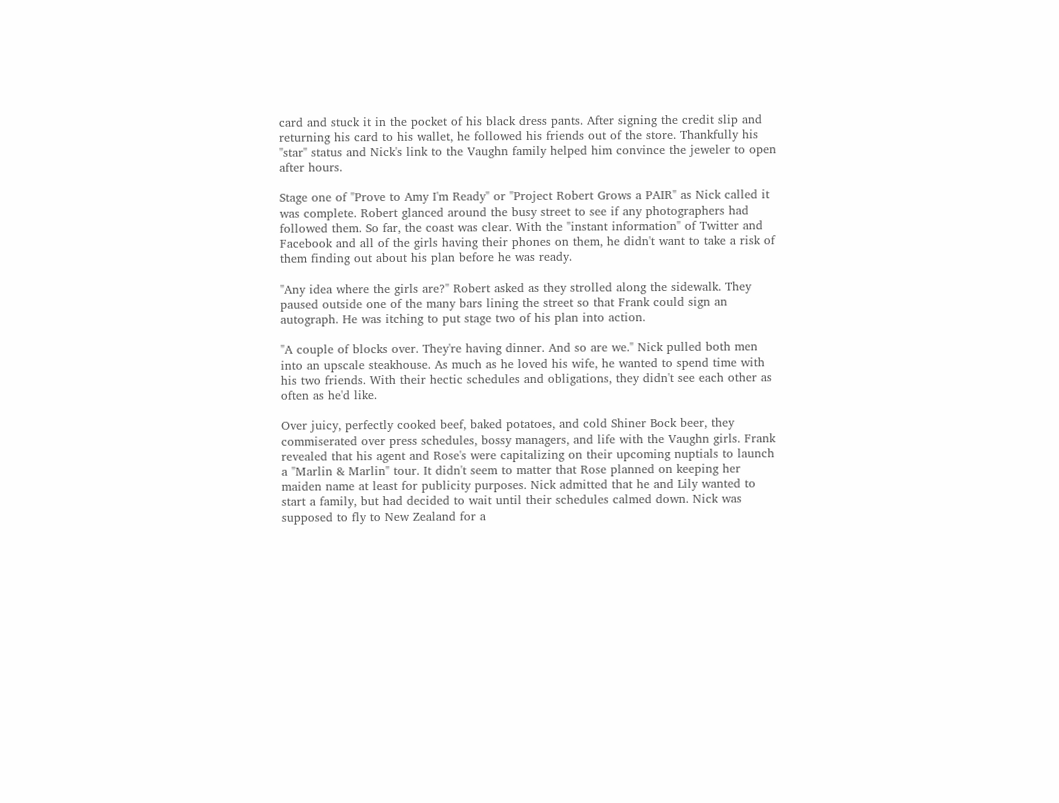card and stuck it in the pocket of his black dress pants. After signing the credit slip and returning his card to his wallet, he followed his friends out of the store. Thankfully his "star" status and Nick's link to the Vaughn family helped him convince the jeweler to open after hours.

Stage one of "Prove to Amy I'm Ready" or "Project Robert Grows a PAIR" as Nick called it was complete. Robert glanced around the busy street to see if any photographers had followed them. So far, the coast was clear. With the "instant information" of Twitter and Facebook and all of the girls having their phones on them, he didn't want to take a risk of them finding out about his plan before he was ready.

"Any idea where the girls are?" Robert asked as they strolled along the sidewalk. They paused outside one of the many bars lining the street so that Frank could sign an autograph. He was itching to put stage two of his plan into action.

"A couple of blocks over. They're having dinner. And so are we." Nick pulled both men into an upscale steakhouse. As much as he loved his wife, he wanted to spend time with his two friends. With their hectic schedules and obligations, they didn't see each other as often as he'd like.

Over juicy, perfectly cooked beef, baked potatoes, and cold Shiner Bock beer, they commiserated over press schedules, bossy managers, and life with the Vaughn girls. Frank revealed that his agent and Rose's were capitalizing on their upcoming nuptials to launch a "Marlin & Marlin" tour. It didn't seem to matter that Rose planned on keeping her maiden name at least for publicity purposes. Nick admitted that he and Lily wanted to start a family, but had decided to wait until their schedules calmed down. Nick was supposed to fly to New Zealand for a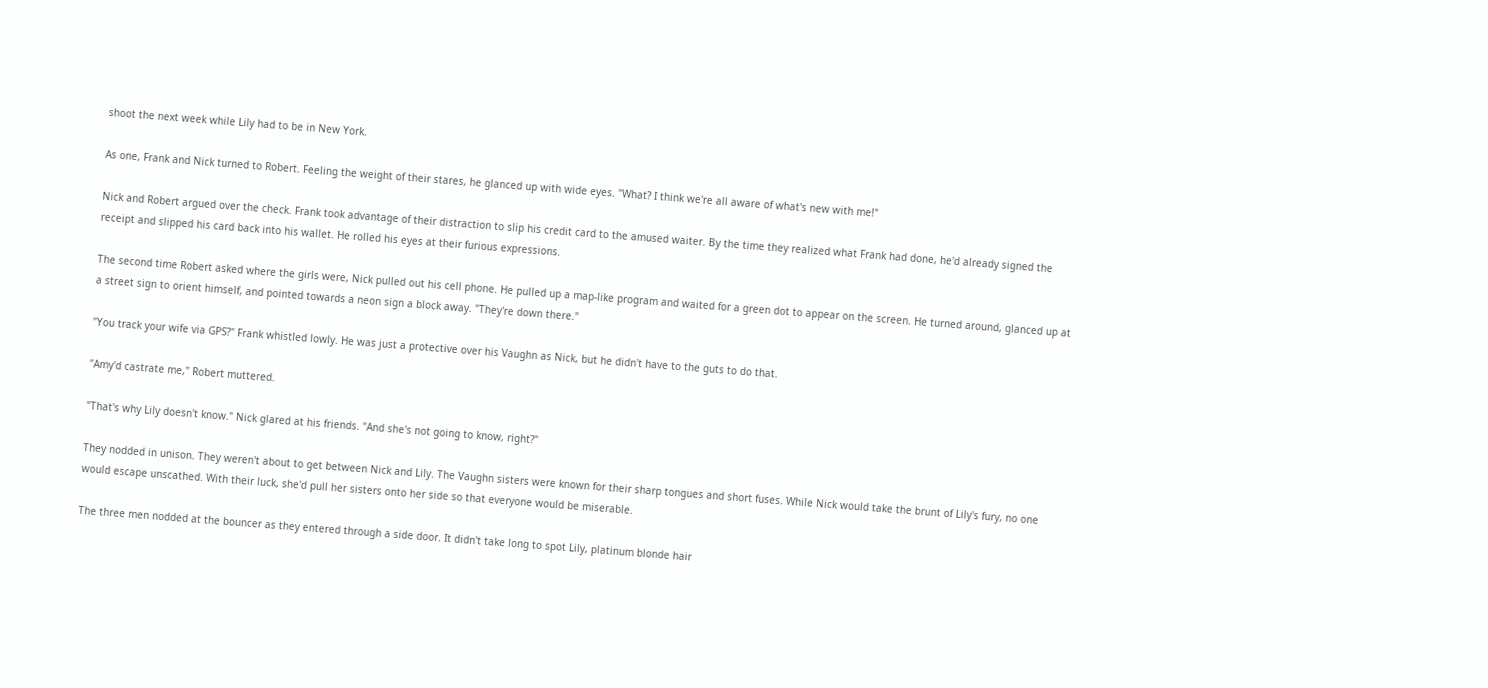shoot the next week while Lily had to be in New York.

As one, Frank and Nick turned to Robert. Feeling the weight of their stares, he glanced up with wide eyes. "What? I think we're all aware of what's new with me!"

Nick and Robert argued over the check. Frank took advantage of their distraction to slip his credit card to the amused waiter. By the time they realized what Frank had done, he'd already signed the receipt and slipped his card back into his wallet. He rolled his eyes at their furious expressions.

The second time Robert asked where the girls were, Nick pulled out his cell phone. He pulled up a map-like program and waited for a green dot to appear on the screen. He turned around, glanced up at a street sign to orient himself, and pointed towards a neon sign a block away. "They're down there."

"You track your wife via GPS?" Frank whistled lowly. He was just a protective over his Vaughn as Nick, but he didn't have to the guts to do that.

"Amy'd castrate me," Robert muttered.

"That's why Lily doesn't know." Nick glared at his friends. "And she's not going to know, right?"

They nodded in unison. They weren't about to get between Nick and Lily. The Vaughn sisters were known for their sharp tongues and short fuses. While Nick would take the brunt of Lily's fury, no one would escape unscathed. With their luck, she'd pull her sisters onto her side so that everyone would be miserable.

The three men nodded at the bouncer as they entered through a side door. It didn't take long to spot Lily, platinum blonde hair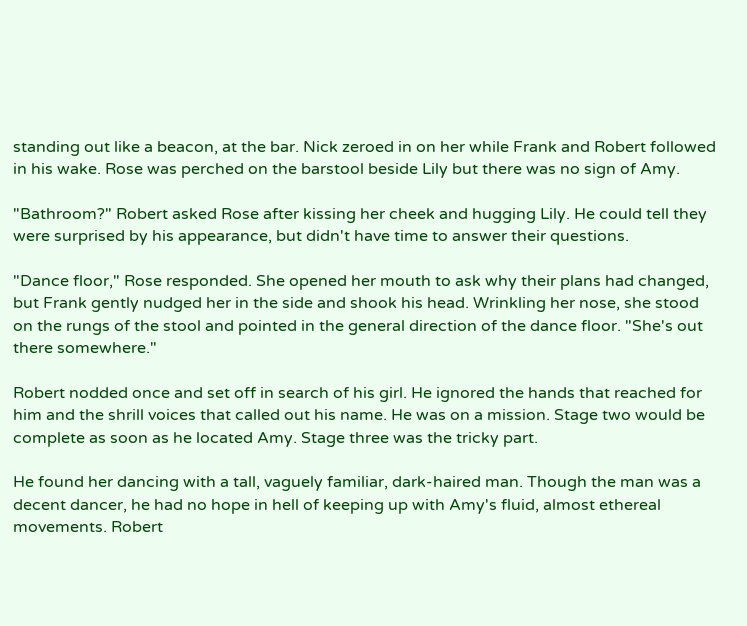standing out like a beacon, at the bar. Nick zeroed in on her while Frank and Robert followed in his wake. Rose was perched on the barstool beside Lily but there was no sign of Amy.

"Bathroom?" Robert asked Rose after kissing her cheek and hugging Lily. He could tell they were surprised by his appearance, but didn't have time to answer their questions.

"Dance floor," Rose responded. She opened her mouth to ask why their plans had changed, but Frank gently nudged her in the side and shook his head. Wrinkling her nose, she stood on the rungs of the stool and pointed in the general direction of the dance floor. "She's out there somewhere."

Robert nodded once and set off in search of his girl. He ignored the hands that reached for him and the shrill voices that called out his name. He was on a mission. Stage two would be complete as soon as he located Amy. Stage three was the tricky part.

He found her dancing with a tall, vaguely familiar, dark-haired man. Though the man was a decent dancer, he had no hope in hell of keeping up with Amy's fluid, almost ethereal movements. Robert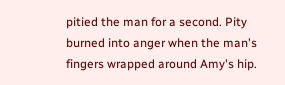pitied the man for a second. Pity burned into anger when the man's fingers wrapped around Amy's hip.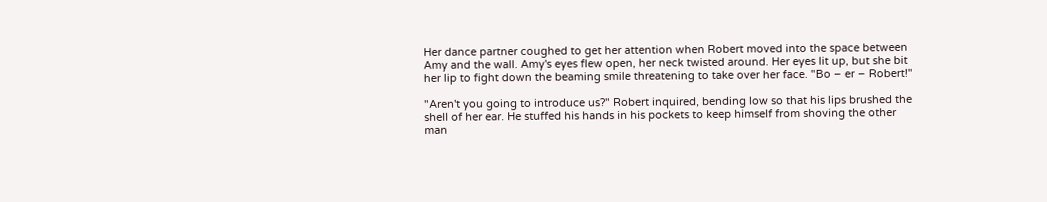Her dance partner coughed to get her attention when Robert moved into the space between Amy and the wall. Amy's eyes flew open, her neck twisted around. Her eyes lit up, but she bit her lip to fight down the beaming smile threatening to take over her face. "Bo – er – Robert!"

"Aren't you going to introduce us?" Robert inquired, bending low so that his lips brushed the shell of her ear. He stuffed his hands in his pockets to keep himself from shoving the other man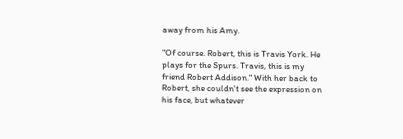away from his Amy.

"Of course. Robert, this is Travis York. He plays for the Spurs. Travis, this is my friend Robert Addison." With her back to Robert, she couldn't see the expression on his face, but whatever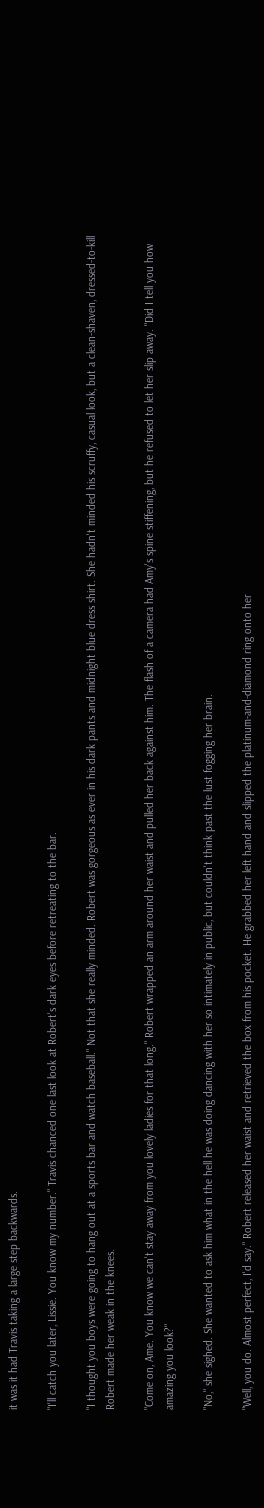it was it had Travis taking a large step backwards.

"I'll catch you later, Lissie. You know my number." Travis chanced one last look at Robert's dark eyes before retreating to the bar.

"I thought you boys were going to hang out at a sports bar and watch baseball." Not that she really minded. Robert was gorgeous as ever in his dark pants and midnight blue dress shirt. She hadn't minded his scruffy, casual look, but a clean-shaven, dressed-to-kill Robert made her weak in the knees.

"Come on, Ame. You know we can't stay away from you lovely ladies for that long." Robert wrapped an arm around her waist and pulled her back against him. The flash of a camera had Amy's spine stiffening, but he refused to let her slip away. "Did I tell you how amazing you look?"

"No," she sighed. She wanted to ask him what in the hell he was doing dancing with her so intimately in public, but couldn't think past the lust fogging her brain.

"Well, you do. Almost perfect, I'd say." Robert released her waist and retrieved the box from his pocket. He grabbed her left hand and slipped the platinum-and-diamond ring onto her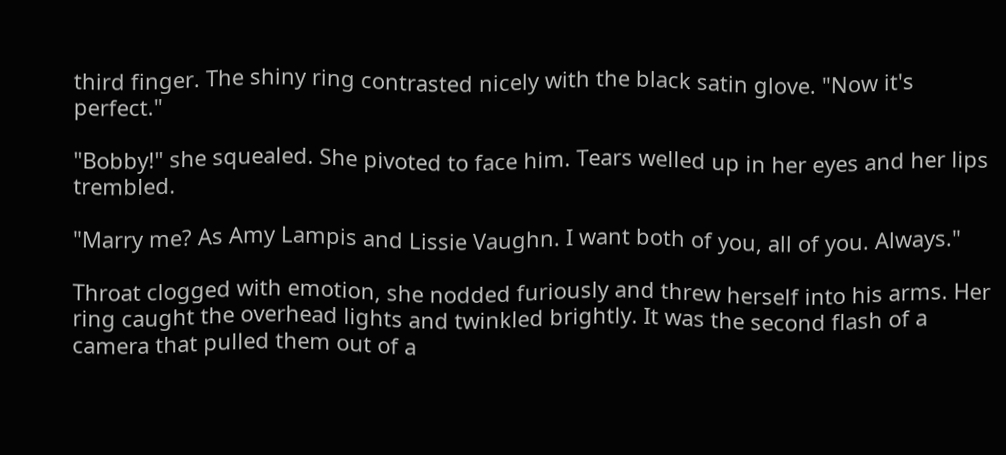third finger. The shiny ring contrasted nicely with the black satin glove. "Now it's perfect."

"Bobby!" she squealed. She pivoted to face him. Tears welled up in her eyes and her lips trembled.

"Marry me? As Amy Lampis and Lissie Vaughn. I want both of you, all of you. Always."

Throat clogged with emotion, she nodded furiously and threw herself into his arms. Her ring caught the overhead lights and twinkled brightly. It was the second flash of a camera that pulled them out of a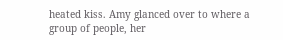heated kiss. Amy glanced over to where a group of people, her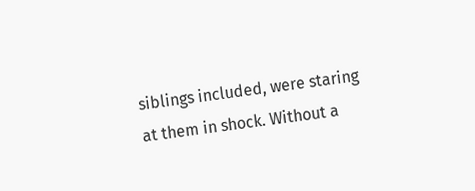siblings included, were staring at them in shock. Without a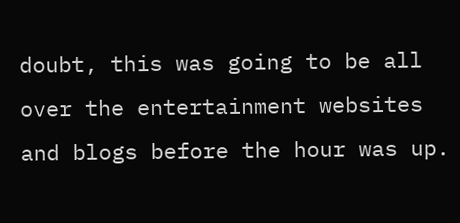doubt, this was going to be all over the entertainment websites and blogs before the hour was up.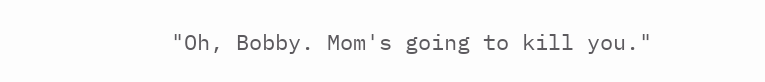"Oh, Bobby. Mom's going to kill you."